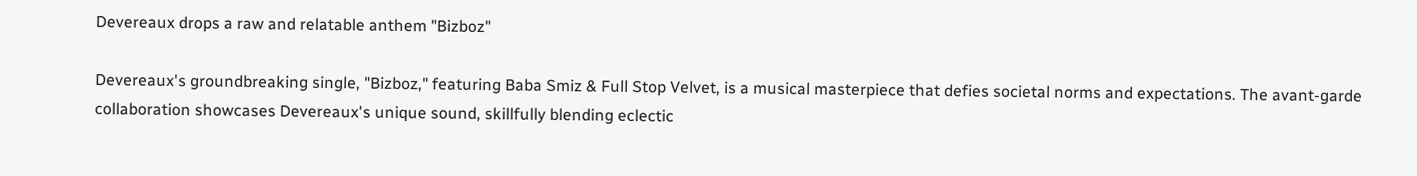Devereaux drops a raw and relatable anthem "Bizboz"

Devereaux's groundbreaking single, "Bizboz," featuring Baba Smiz & Full Stop Velvet, is a musical masterpiece that defies societal norms and expectations. The avant-garde collaboration showcases Devereaux's unique sound, skillfully blending eclectic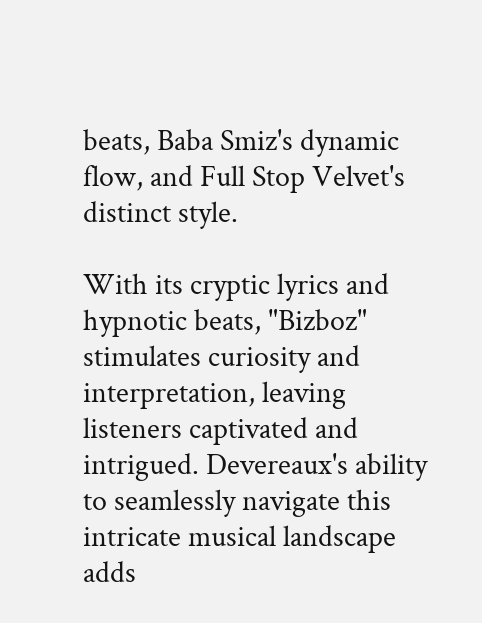beats, Baba Smiz's dynamic flow, and Full Stop Velvet's distinct style.

With its cryptic lyrics and hypnotic beats, "Bizboz" stimulates curiosity and interpretation, leaving listeners captivated and intrigued. Devereaux's ability to seamlessly navigate this intricate musical landscape adds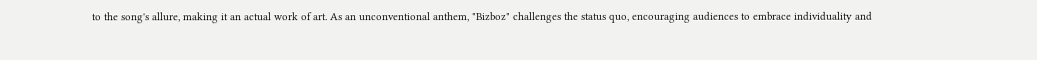to the song's allure, making it an actual work of art. As an unconventional anthem, "Bizboz" challenges the status quo, encouraging audiences to embrace individuality and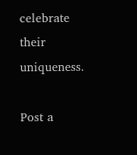celebrate their uniqueness.

Post a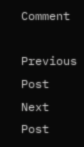Comment

Previous Post Next Post